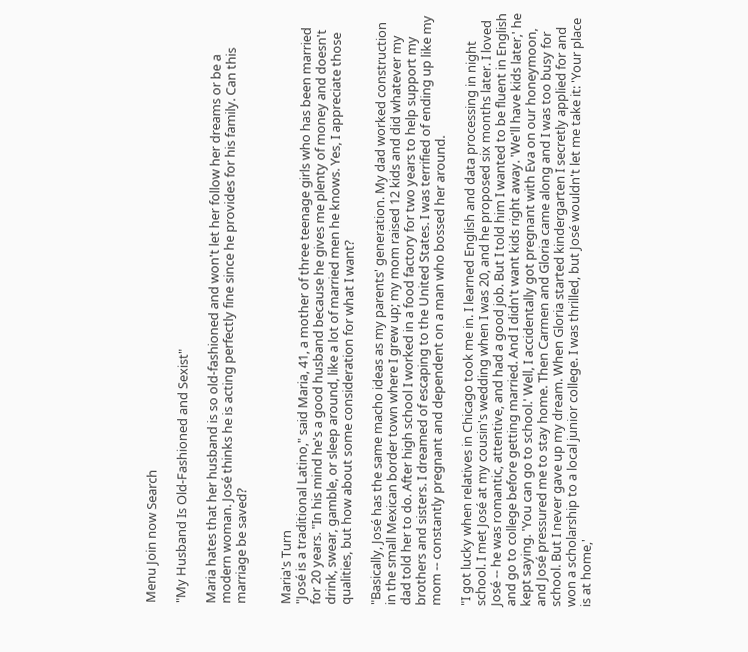Menu Join now Search

"My Husband Is Old-Fashioned and Sexist"

Maria hates that her husband is so old-fashioned and won't let her follow her dreams or be a modern woman. José thinks he is acting perfectly fine since he provides for his family. Can this marriage be saved?


Maria's Turn
"José is a traditional Latino," said Maria, 41, a mother of three teenage girls who has been married for 20 years. "In his mind he's a good husband because he gives me plenty of money and doesn't drink, swear, gamble, or sleep around, like a lot of married men he knows. Yes, I appreciate those qualities, but how about some consideration for what I want?

"Basically, José has the same macho ideas as my parents' generation. My dad worked construction in the small Mexican border town where I grew up; my mom raised 12 kids and did whatever my dad told her to do. After high school I worked in a food factory for two years to help support my brothers and sisters. I dreamed of escaping to the United States. I was terrified of ending up like my mom -- constantly pregnant and dependent on a man who bossed her around.

"I got lucky when relatives in Chicago took me in. I learned English and data processing in night school. I met José at my cousin's wedding when I was 20, and he proposed six months later. I loved José -- he was romantic, attentive, and had a good job. But I told him I wanted to be fluent in English and go to college before getting married. And I didn't want kids right away. 'We'll have kids later,' he kept saying. 'You can go to school.' Well, I accidentally got pregnant with Eva on our honeymoon, and José pressured me to stay home. Then Carmen and Gloria came along and I was too busy for school. But I never gave up my dream. When Gloria started kindergarten I secretly applied for and won a scholarship to a local junior college. I was thrilled, but José wouldn't let me take it: 'Your place is at home,'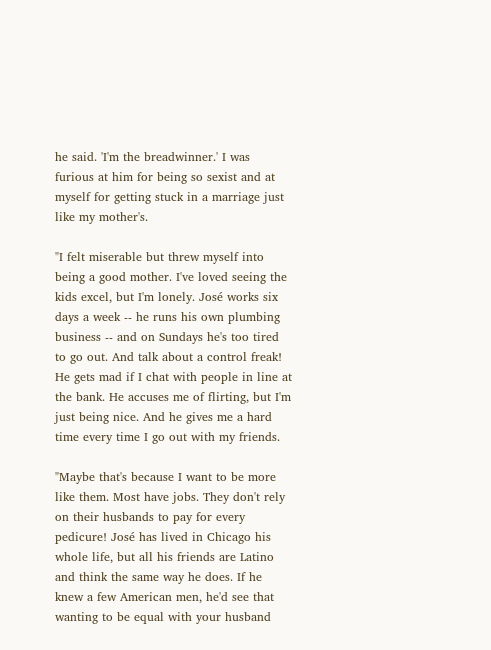he said. 'I'm the breadwinner.' I was furious at him for being so sexist and at myself for getting stuck in a marriage just like my mother's.

"I felt miserable but threw myself into being a good mother. I've loved seeing the kids excel, but I'm lonely. José works six days a week -- he runs his own plumbing business -- and on Sundays he's too tired to go out. And talk about a control freak! He gets mad if I chat with people in line at the bank. He accuses me of flirting, but I'm just being nice. And he gives me a hard time every time I go out with my friends.

"Maybe that's because I want to be more like them. Most have jobs. They don't rely on their husbands to pay for every pedicure! José has lived in Chicago his whole life, but all his friends are Latino and think the same way he does. If he knew a few American men, he'd see that wanting to be equal with your husband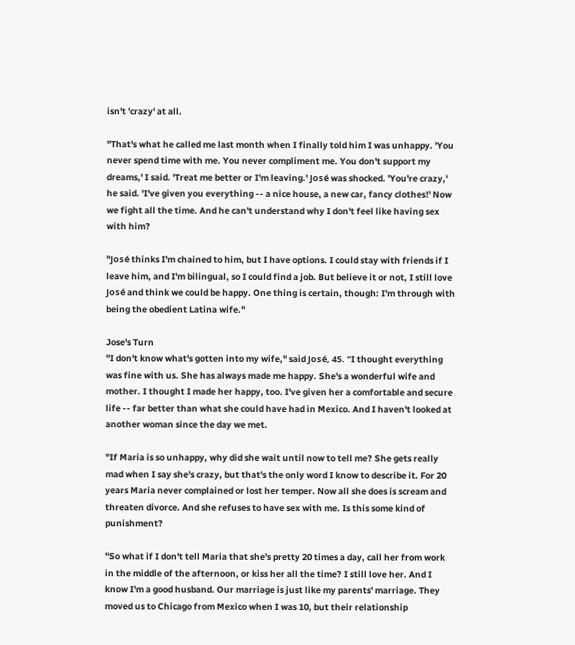isn't 'crazy' at all.

"That's what he called me last month when I finally told him I was unhappy. 'You never spend time with me. You never compliment me. You don't support my dreams,' I said. 'Treat me better or I'm leaving.' José was shocked. 'You're crazy,' he said. 'I've given you everything -- a nice house, a new car, fancy clothes!' Now we fight all the time. And he can't understand why I don't feel like having sex with him?

"José thinks I'm chained to him, but I have options. I could stay with friends if I leave him, and I'm bilingual, so I could find a job. But believe it or not, I still love José and think we could be happy. One thing is certain, though: I'm through with being the obedient Latina wife."

Jose's Turn
"I don't know what's gotten into my wife," said José, 45. "I thought everything was fine with us. She has always made me happy. She's a wonderful wife and mother. I thought I made her happy, too. I've given her a comfortable and secure life -- far better than what she could have had in Mexico. And I haven't looked at another woman since the day we met.

"If Maria is so unhappy, why did she wait until now to tell me? She gets really mad when I say she's crazy, but that's the only word I know to describe it. For 20 years Maria never complained or lost her temper. Now all she does is scream and threaten divorce. And she refuses to have sex with me. Is this some kind of punishment?

"So what if I don't tell Maria that she's pretty 20 times a day, call her from work in the middle of the afternoon, or kiss her all the time? I still love her. And I know I'm a good husband. Our marriage is just like my parents' marriage. They moved us to Chicago from Mexico when I was 10, but their relationship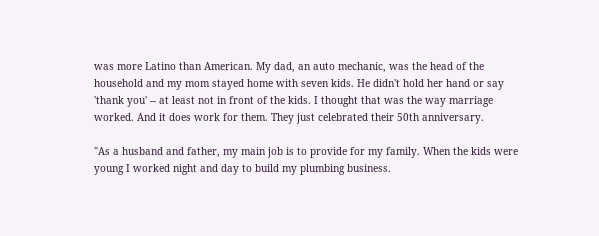was more Latino than American. My dad, an auto mechanic, was the head of the household and my mom stayed home with seven kids. He didn't hold her hand or say 'thank you' -- at least not in front of the kids. I thought that was the way marriage worked. And it does work for them. They just celebrated their 50th anniversary.

"As a husband and father, my main job is to provide for my family. When the kids were young I worked night and day to build my plumbing business.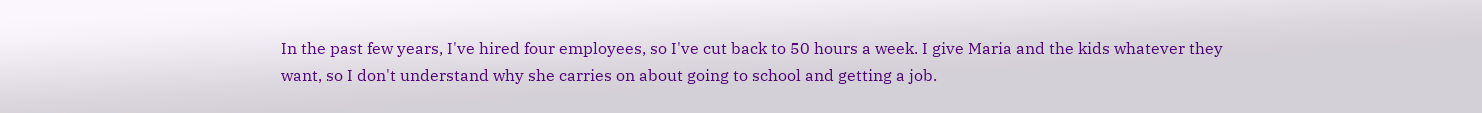In the past few years, I've hired four employees, so I've cut back to 50 hours a week. I give Maria and the kids whatever they want, so I don't understand why she carries on about going to school and getting a job.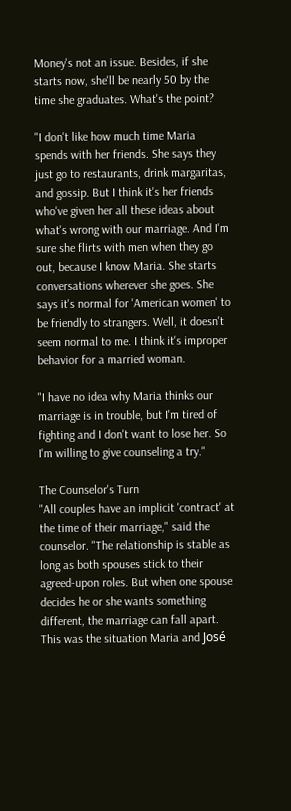Money's not an issue. Besides, if she starts now, she'll be nearly 50 by the time she graduates. What's the point?

"I don't like how much time Maria spends with her friends. She says they just go to restaurants, drink margaritas, and gossip. But I think it's her friends who've given her all these ideas about what's wrong with our marriage. And I'm sure she flirts with men when they go out, because I know Maria. She starts conversations wherever she goes. She says it's normal for 'American women' to be friendly to strangers. Well, it doesn't seem normal to me. I think it's improper behavior for a married woman.

"I have no idea why Maria thinks our marriage is in trouble, but I'm tired of fighting and I don't want to lose her. So I'm willing to give counseling a try."

The Counselor's Turn
"All couples have an implicit 'contract' at the time of their marriage," said the counselor. "The relationship is stable as long as both spouses stick to their agreed-upon roles. But when one spouse decides he or she wants something different, the marriage can fall apart. This was the situation Maria and José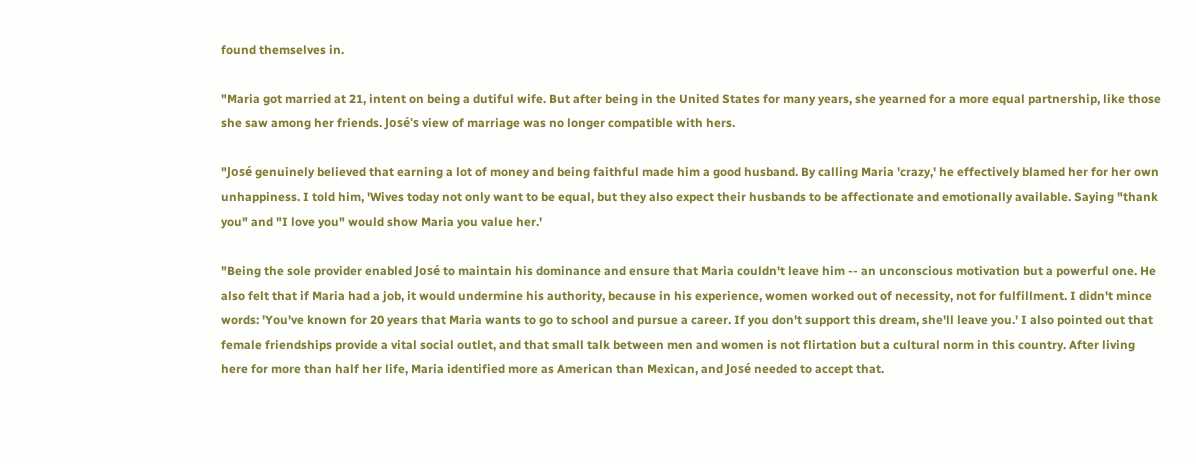found themselves in.

"Maria got married at 21, intent on being a dutiful wife. But after being in the United States for many years, she yearned for a more equal partnership, like those she saw among her friends. José's view of marriage was no longer compatible with hers.

"José genuinely believed that earning a lot of money and being faithful made him a good husband. By calling Maria 'crazy,' he effectively blamed her for her own unhappiness. I told him, 'Wives today not only want to be equal, but they also expect their husbands to be affectionate and emotionally available. Saying "thank you" and "I love you" would show Maria you value her.'

"Being the sole provider enabled José to maintain his dominance and ensure that Maria couldn't leave him -- an unconscious motivation but a powerful one. He also felt that if Maria had a job, it would undermine his authority, because in his experience, women worked out of necessity, not for fulfillment. I didn't mince words: 'You've known for 20 years that Maria wants to go to school and pursue a career. If you don't support this dream, she'll leave you.' I also pointed out that female friendships provide a vital social outlet, and that small talk between men and women is not flirtation but a cultural norm in this country. After living here for more than half her life, Maria identified more as American than Mexican, and José needed to accept that.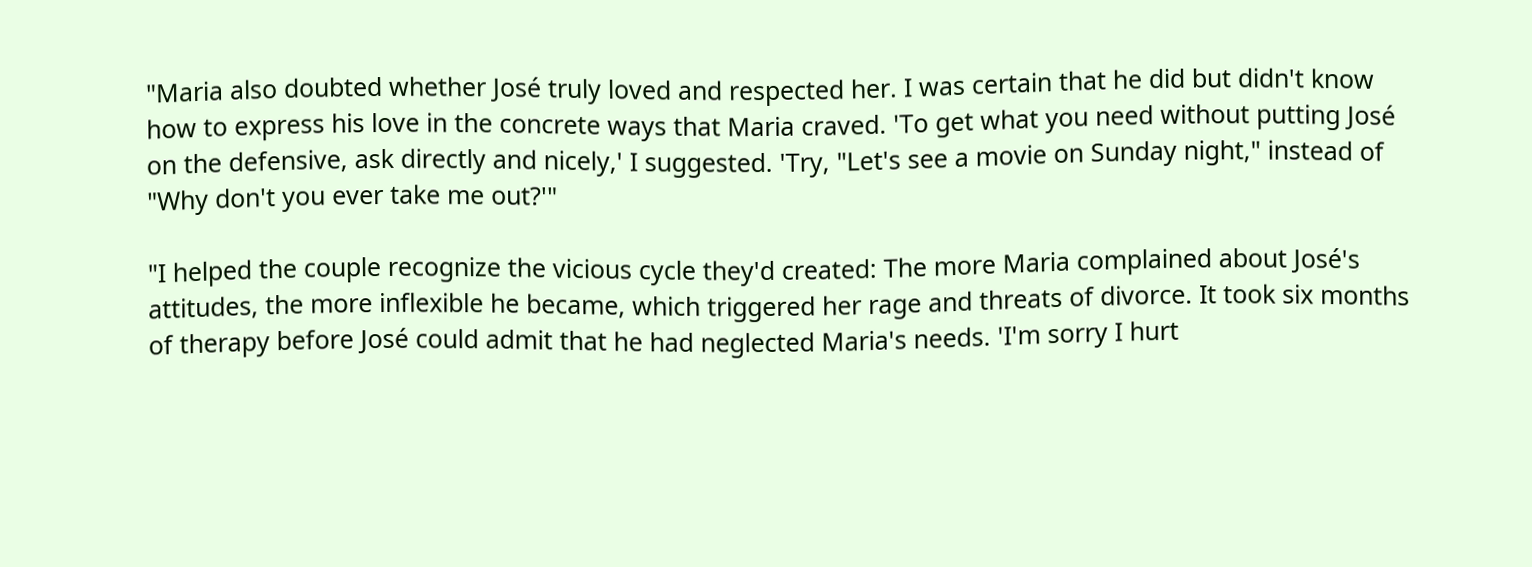"Maria also doubted whether José truly loved and respected her. I was certain that he did but didn't know how to express his love in the concrete ways that Maria craved. 'To get what you need without putting José on the defensive, ask directly and nicely,' I suggested. 'Try, "Let's see a movie on Sunday night," instead of "Why don't you ever take me out?'"

"I helped the couple recognize the vicious cycle they'd created: The more Maria complained about José's attitudes, the more inflexible he became, which triggered her rage and threats of divorce. It took six months of therapy before José could admit that he had neglected Maria's needs. 'I'm sorry I hurt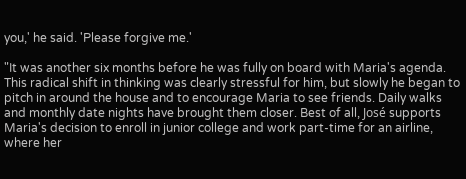you,' he said. 'Please forgive me.'

"It was another six months before he was fully on board with Maria's agenda. This radical shift in thinking was clearly stressful for him, but slowly he began to pitch in around the house and to encourage Maria to see friends. Daily walks and monthly date nights have brought them closer. Best of all, José supports Maria's decision to enroll in junior college and work part-time for an airline, where her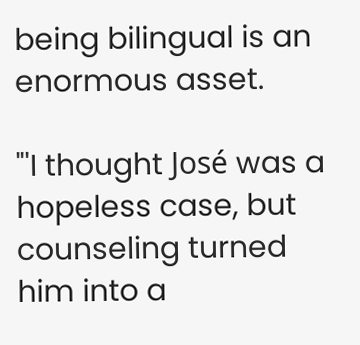being bilingual is an enormous asset.

"'I thought José was a hopeless case, but counseling turned him into a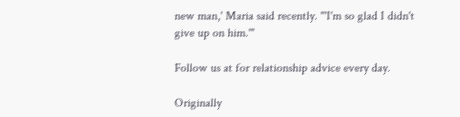new man,' Maria said recently. "'I'm so glad I didn't give up on him.'"

Follow us at for relationship advice every day.

Originally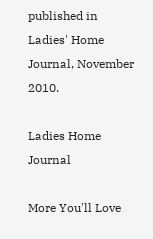published in Ladies' Home Journal, November 2010.

Ladies Home Journal

More You'll Love